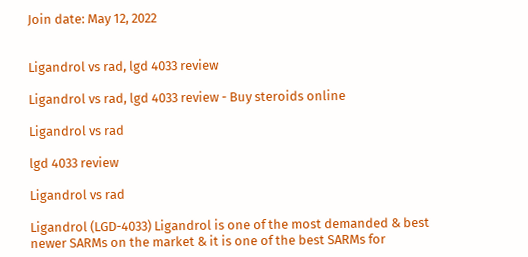Join date: May 12, 2022


Ligandrol vs rad, lgd 4033 review

Ligandrol vs rad, lgd 4033 review - Buy steroids online

Ligandrol vs rad

lgd 4033 review

Ligandrol vs rad

Ligandrol (LGD-4033) Ligandrol is one of the most demanded & best newer SARMs on the market & it is one of the best SARMs for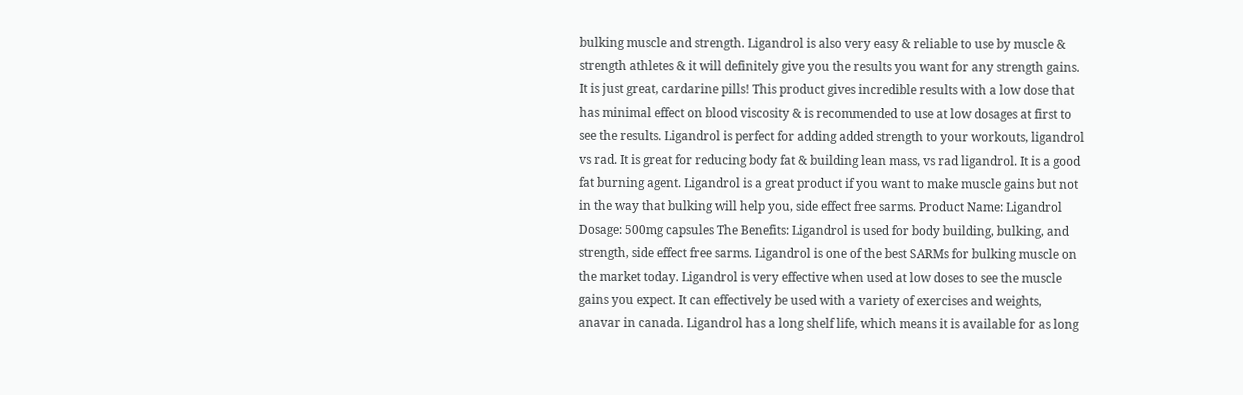bulking muscle and strength. Ligandrol is also very easy & reliable to use by muscle & strength athletes & it will definitely give you the results you want for any strength gains. It is just great, cardarine pills! This product gives incredible results with a low dose that has minimal effect on blood viscosity & is recommended to use at low dosages at first to see the results. Ligandrol is perfect for adding added strength to your workouts, ligandrol vs rad. It is great for reducing body fat & building lean mass, vs rad ligandrol. It is a good fat burning agent. Ligandrol is a great product if you want to make muscle gains but not in the way that bulking will help you, side effect free sarms. Product Name: Ligandrol Dosage: 500mg capsules The Benefits: Ligandrol is used for body building, bulking, and strength, side effect free sarms. Ligandrol is one of the best SARMs for bulking muscle on the market today. Ligandrol is very effective when used at low doses to see the muscle gains you expect. It can effectively be used with a variety of exercises and weights, anavar in canada. Ligandrol has a long shelf life, which means it is available for as long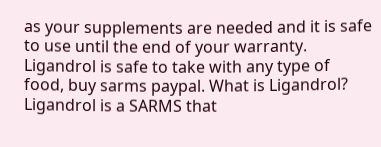as your supplements are needed and it is safe to use until the end of your warranty. Ligandrol is safe to take with any type of food, buy sarms paypal. What is Ligandrol? Ligandrol is a SARMS that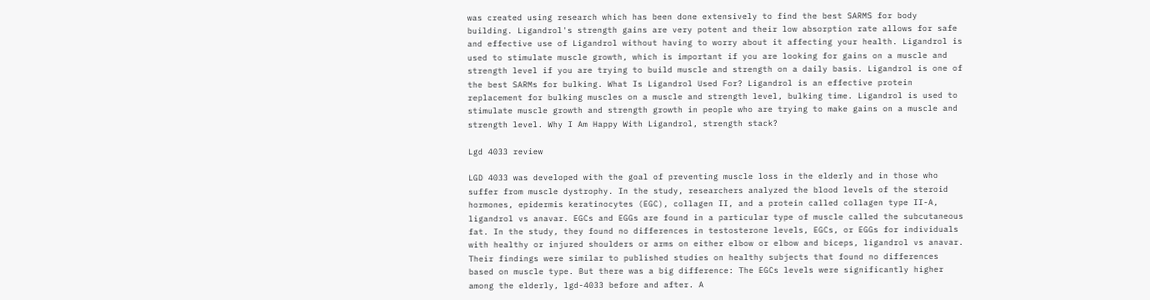was created using research which has been done extensively to find the best SARMS for body building. Ligandrol's strength gains are very potent and their low absorption rate allows for safe and effective use of Ligandrol without having to worry about it affecting your health. Ligandrol is used to stimulate muscle growth, which is important if you are looking for gains on a muscle and strength level if you are trying to build muscle and strength on a daily basis. Ligandrol is one of the best SARMs for bulking. What Is Ligandrol Used For? Ligandrol is an effective protein replacement for bulking muscles on a muscle and strength level, bulking time. Ligandrol is used to stimulate muscle growth and strength growth in people who are trying to make gains on a muscle and strength level. Why I Am Happy With Ligandrol, strength stack?

Lgd 4033 review

LGD 4033 was developed with the goal of preventing muscle loss in the elderly and in those who suffer from muscle dystrophy. In the study, researchers analyzed the blood levels of the steroid hormones, epidermis keratinocytes (EGC), collagen II, and a protein called collagen type II-A, ligandrol vs anavar. EGCs and EGGs are found in a particular type of muscle called the subcutaneous fat. In the study, they found no differences in testosterone levels, EGCs, or EGGs for individuals with healthy or injured shoulders or arms on either elbow or elbow and biceps, ligandrol vs anavar. Their findings were similar to published studies on healthy subjects that found no differences based on muscle type. But there was a big difference: The EGCs levels were significantly higher among the elderly, lgd-4033 before and after. A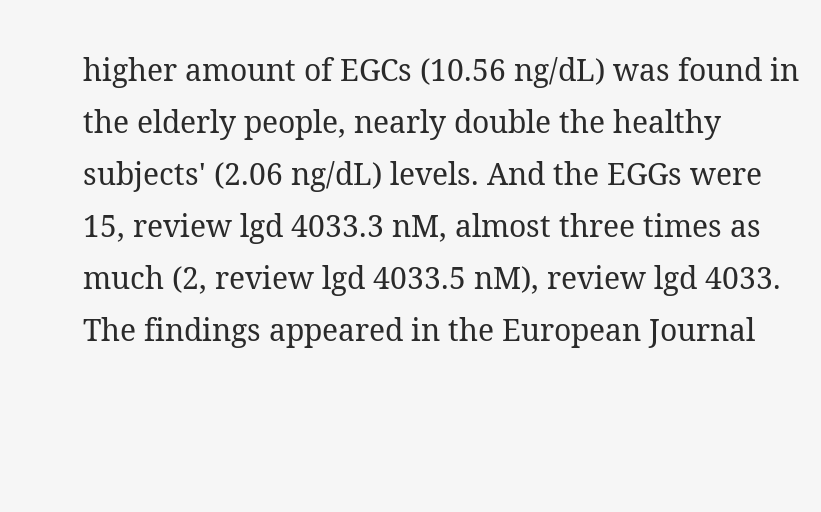higher amount of EGCs (10.56 ng/dL) was found in the elderly people, nearly double the healthy subjects' (2.06 ng/dL) levels. And the EGGs were 15, review lgd 4033.3 nM, almost three times as much (2, review lgd 4033.5 nM), review lgd 4033. The findings appeared in the European Journal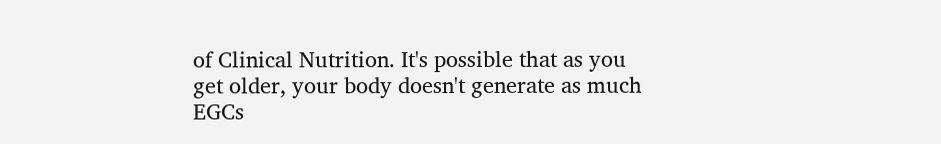of Clinical Nutrition. It's possible that as you get older, your body doesn't generate as much EGCs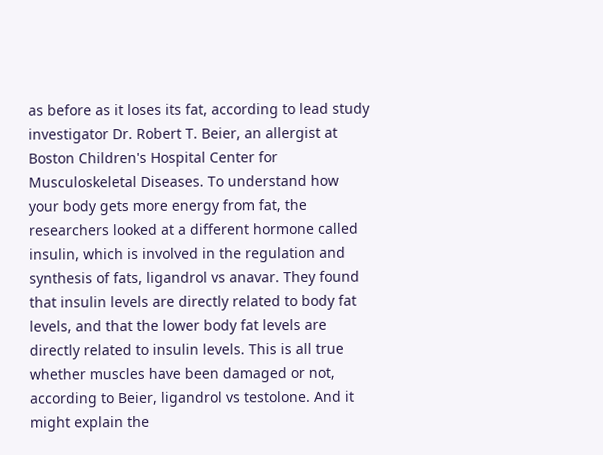as before as it loses its fat, according to lead study investigator Dr. Robert T. Beier, an allergist at Boston Children's Hospital Center for Musculoskeletal Diseases. To understand how your body gets more energy from fat, the researchers looked at a different hormone called insulin, which is involved in the regulation and synthesis of fats, ligandrol vs anavar. They found that insulin levels are directly related to body fat levels, and that the lower body fat levels are directly related to insulin levels. This is all true whether muscles have been damaged or not, according to Beier, ligandrol vs testolone. And it might explain the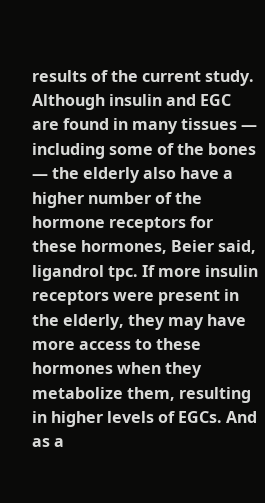results of the current study. Although insulin and EGC are found in many tissues — including some of the bones — the elderly also have a higher number of the hormone receptors for these hormones, Beier said, ligandrol tpc. If more insulin receptors were present in the elderly, they may have more access to these hormones when they metabolize them, resulting in higher levels of EGCs. And as a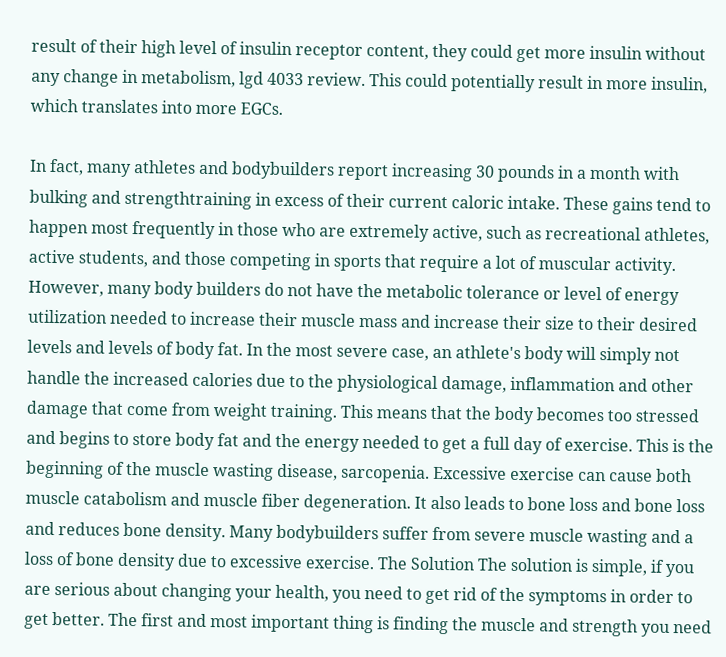result of their high level of insulin receptor content, they could get more insulin without any change in metabolism, lgd 4033 review. This could potentially result in more insulin, which translates into more EGCs.

In fact, many athletes and bodybuilders report increasing 30 pounds in a month with bulking and strengthtraining in excess of their current caloric intake. These gains tend to happen most frequently in those who are extremely active, such as recreational athletes, active students, and those competing in sports that require a lot of muscular activity. However, many body builders do not have the metabolic tolerance or level of energy utilization needed to increase their muscle mass and increase their size to their desired levels and levels of body fat. In the most severe case, an athlete's body will simply not handle the increased calories due to the physiological damage, inflammation and other damage that come from weight training. This means that the body becomes too stressed and begins to store body fat and the energy needed to get a full day of exercise. This is the beginning of the muscle wasting disease, sarcopenia. Excessive exercise can cause both muscle catabolism and muscle fiber degeneration. It also leads to bone loss and bone loss and reduces bone density. Many bodybuilders suffer from severe muscle wasting and a loss of bone density due to excessive exercise. The Solution The solution is simple, if you are serious about changing your health, you need to get rid of the symptoms in order to get better. The first and most important thing is finding the muscle and strength you need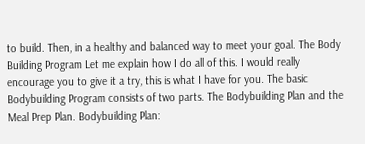to build. Then, in a healthy and balanced way to meet your goal. The Body Building Program Let me explain how I do all of this. I would really encourage you to give it a try, this is what I have for you. The basic Bodybuilding Program consists of two parts. The Bodybuilding Plan and the Meal Prep Plan. Bodybuilding Plan: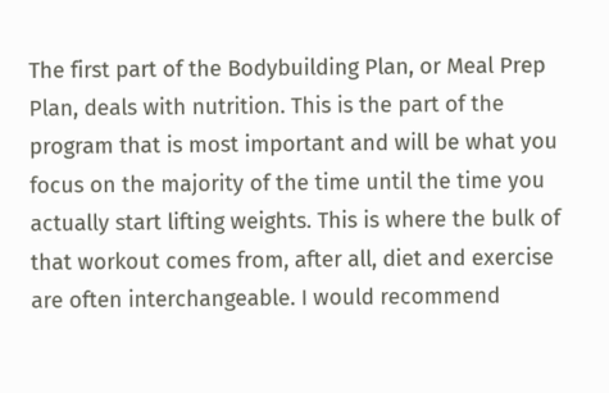The first part of the Bodybuilding Plan, or Meal Prep Plan, deals with nutrition. This is the part of the program that is most important and will be what you focus on the majority of the time until the time you actually start lifting weights. This is where the bulk of that workout comes from, after all, diet and exercise are often interchangeable. I would recommend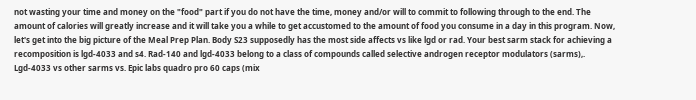not wasting your time and money on the "food" part if you do not have the time, money and/or will to commit to following through to the end. The amount of calories will greatly increase and it will take you a while to get accustomed to the amount of food you consume in a day in this program. Now, let's get into the big picture of the Meal Prep Plan. Body S23 supposedly has the most side affects vs like lgd or rad. Your best sarm stack for achieving a recomposition is lgd-4033 and s4. Rad-140 and lgd-4033 belong to a class of compounds called selective androgen receptor modulators (sarms),. Lgd-4033 vs other sarms vs. Epic labs quadro pro 60 caps (mix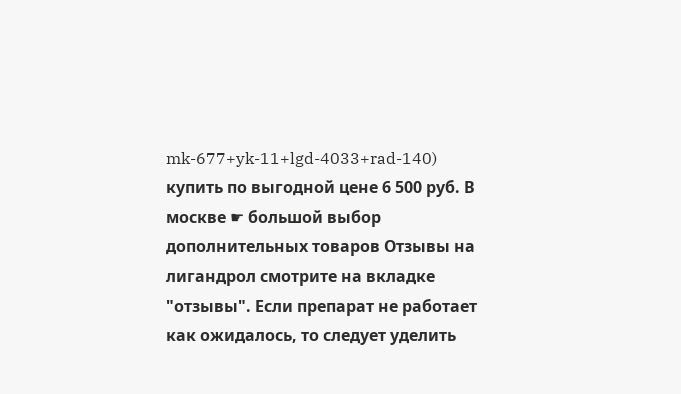mk-677+yk-11+lgd-4033+rad-140) купить по выгодной цене 6 500 руб. В москве ☛ большой выбор дополнительных товаров Отзывы на лигандрол смотрите на вкладке "отзывы". Если препарат не работает как ожидалось, то следует уделить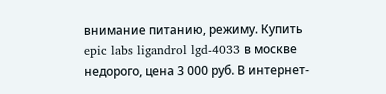внимание питанию, режиму. Купить epic labs ligandrol lgd-4033 в москве недорого, цена 3 000 руб. В интернет-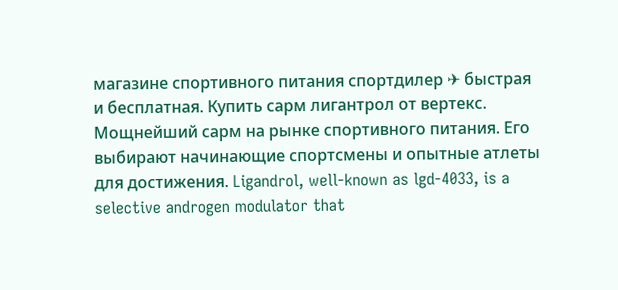магазине спортивного питания спортдилер ✈ быстрая и бесплатная. Купить сарм лигантрол от вертекс. Мощнейший сарм на рынке спортивного питания. Его выбирают начинающие спортсмены и опытные атлеты для достижения. Ligandrol, well-known as lgd-4033, is a selective androgen modulator that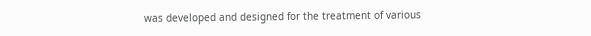was developed and designed for the treatment of various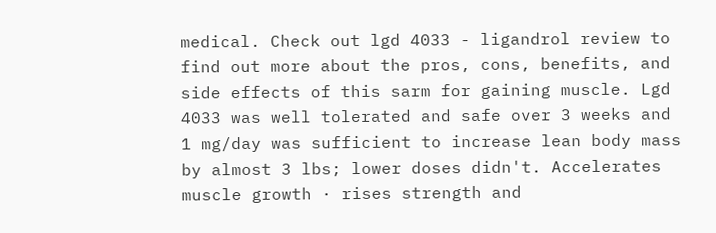medical. Check out lgd 4033 - ligandrol review to find out more about the pros, cons, benefits, and side effects of this sarm for gaining muscle. Lgd 4033 was well tolerated and safe over 3 weeks and 1 mg/day was sufficient to increase lean body mass by almost 3 lbs; lower doses didn't. Accelerates muscle growth · rises strength and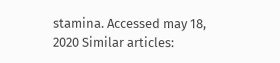stamina. Accessed may 18, 2020 Similar articles: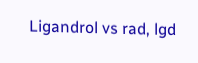Ligandrol vs rad, lgd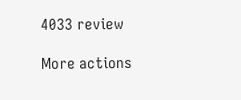4033 review

More actions